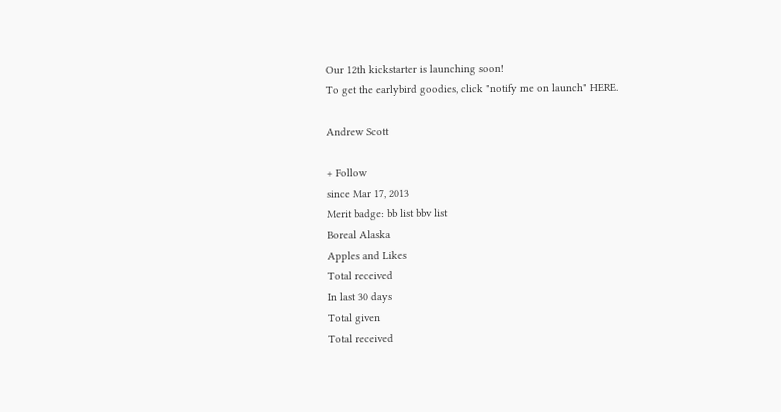Our 12th kickstarter is launching soon!
To get the earlybird goodies, click "notify me on launch" HERE.

Andrew Scott

+ Follow
since Mar 17, 2013
Merit badge: bb list bbv list
Boreal Alaska
Apples and Likes
Total received
In last 30 days
Total given
Total received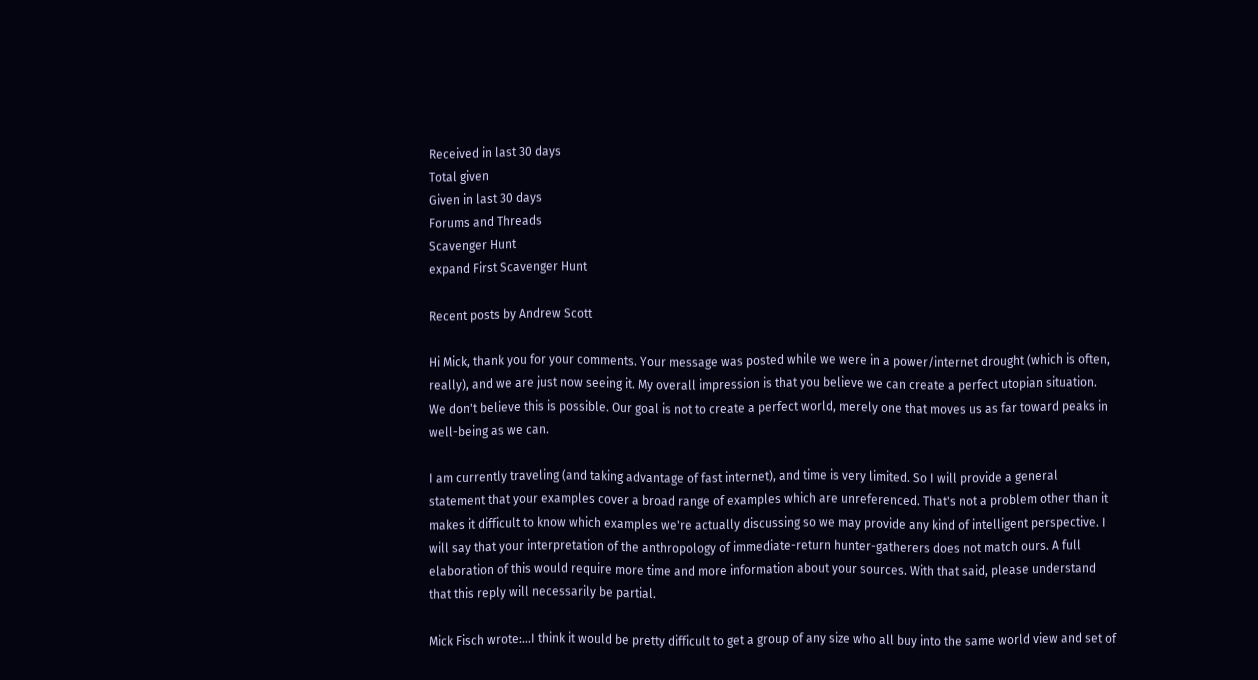Received in last 30 days
Total given
Given in last 30 days
Forums and Threads
Scavenger Hunt
expand First Scavenger Hunt

Recent posts by Andrew Scott

Hi Mick, thank you for your comments. Your message was posted while we were in a power/internet drought (which is often, really), and we are just now seeing it. My overall impression is that you believe we can create a perfect utopian situation. We don't believe this is possible. Our goal is not to create a perfect world, merely one that moves us as far toward peaks in well-being as we can.

I am currently traveling (and taking advantage of fast internet), and time is very limited. So I will provide a general statement that your examples cover a broad range of examples which are unreferenced. That's not a problem other than it makes it difficult to know which examples we're actually discussing so we may provide any kind of intelligent perspective. I will say that your interpretation of the anthropology of immediate-return hunter-gatherers does not match ours. A full elaboration of this would require more time and more information about your sources. With that said, please understand that this reply will necessarily be partial.

Mick Fisch wrote:...I think it would be pretty difficult to get a group of any size who all buy into the same world view and set of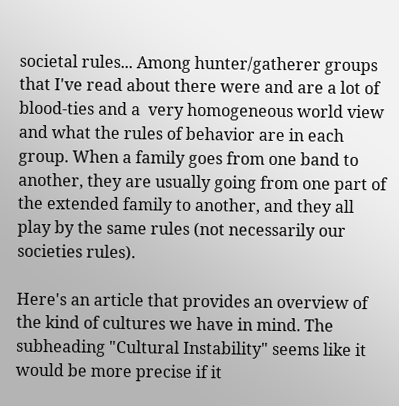societal rules... Among hunter/gatherer groups that I've read about there were and are a lot of blood-ties and a  very homogeneous world view and what the rules of behavior are in each group. When a family goes from one band to another, they are usually going from one part of the extended family to another, and they all play by the same rules (not necessarily our societies rules).

Here's an article that provides an overview of the kind of cultures we have in mind. The subheading "Cultural Instability" seems like it would be more precise if it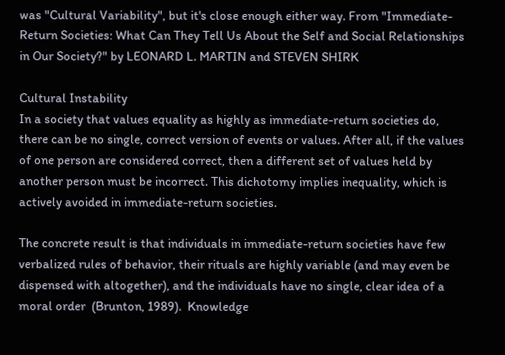was "Cultural Variability", but it's close enough either way. From "Immediate-Return Societies: What Can They Tell Us About the Self and Social Relationships in Our Society?" by LEONARD L. MARTIN and STEVEN SHIRK

Cultural Instability
In a society that values equality as highly as immediate-return societies do, there can be no single, correct version of events or values. After all, if the values of one person are considered correct, then a different set of values held by another person must be incorrect. This dichotomy implies inequality, which is actively avoided in immediate-return societies.

The concrete result is that individuals in immediate-return societies have few verbalized rules of behavior, their rituals are highly variable (and may even be dispensed with altogether), and the individuals have no single, clear idea of a moral order  (Brunton, 1989).  Knowledge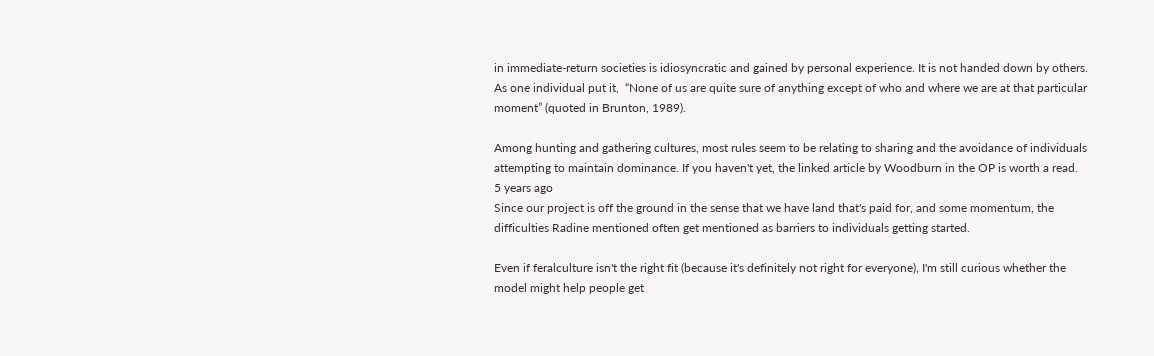in immediate-return societies is idiosyncratic and gained by personal experience. It is not handed down by others. As one individual put it,  “None of us are quite sure of anything except of who and where we are at that particular moment” (quoted in Brunton, 1989).

Among hunting and gathering cultures, most rules seem to be relating to sharing and the avoidance of individuals attempting to maintain dominance. If you haven't yet, the linked article by Woodburn in the OP is worth a read.
5 years ago
Since our project is off the ground in the sense that we have land that's paid for, and some momentum, the difficulties Radine mentioned often get mentioned as barriers to individuals getting started.

Even if feralculture isn't the right fit (because it's definitely not right for everyone), I'm still curious whether the model might help people get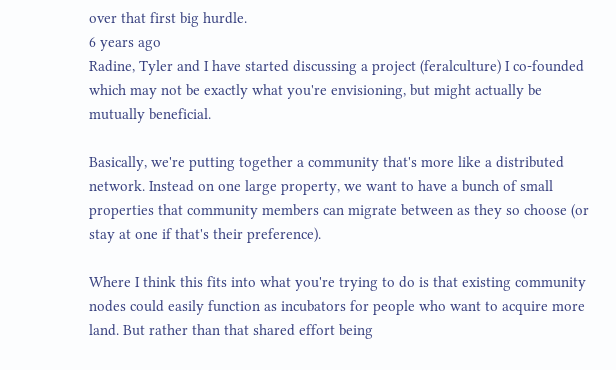over that first big hurdle.
6 years ago
Radine, Tyler and I have started discussing a project (feralculture) I co-founded which may not be exactly what you're envisioning, but might actually be mutually beneficial.

Basically, we're putting together a community that's more like a distributed network. Instead on one large property, we want to have a bunch of small properties that community members can migrate between as they so choose (or stay at one if that's their preference).

Where I think this fits into what you're trying to do is that existing community nodes could easily function as incubators for people who want to acquire more land. But rather than that shared effort being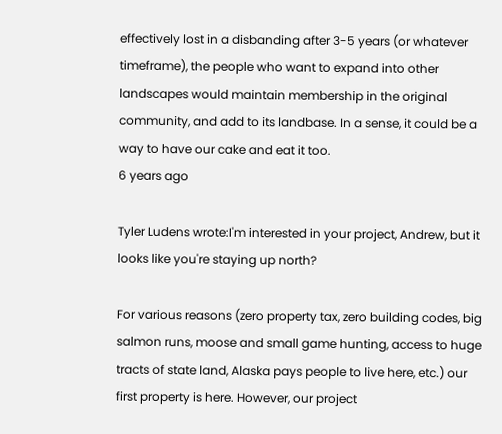effectively lost in a disbanding after 3-5 years (or whatever timeframe), the people who want to expand into other landscapes would maintain membership in the original community, and add to its landbase. In a sense, it could be a way to have our cake and eat it too.
6 years ago

Tyler Ludens wrote:I'm interested in your project, Andrew, but it looks like you're staying up north?

For various reasons (zero property tax, zero building codes, big salmon runs, moose and small game hunting, access to huge tracts of state land, Alaska pays people to live here, etc.) our first property is here. However, our project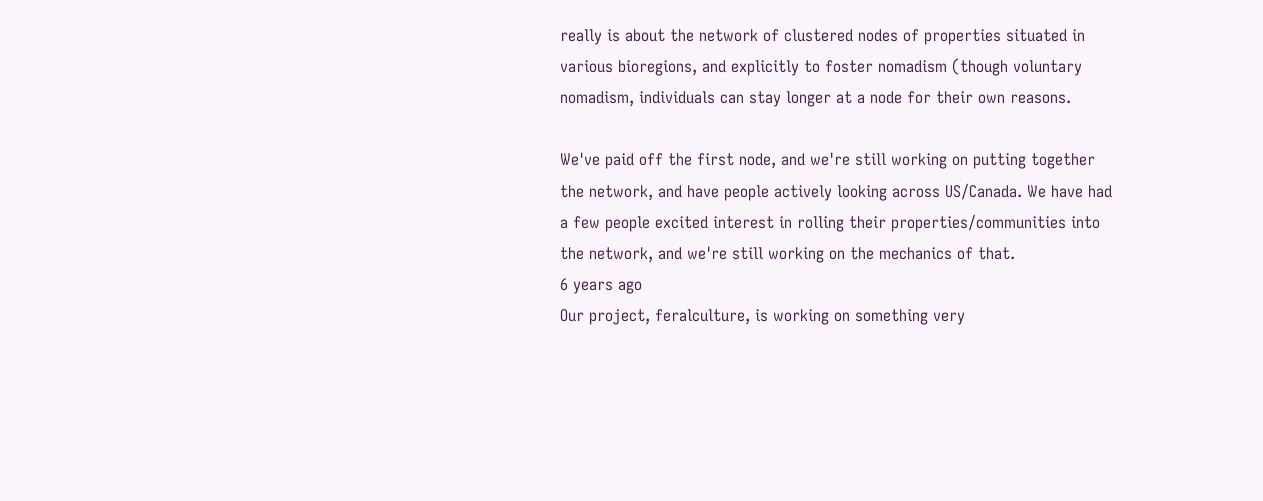really is about the network of clustered nodes of properties situated in various bioregions, and explicitly to foster nomadism (though voluntary nomadism, individuals can stay longer at a node for their own reasons.

We've paid off the first node, and we're still working on putting together the network, and have people actively looking across US/Canada. We have had a few people excited interest in rolling their properties/communities into the network, and we're still working on the mechanics of that.
6 years ago
Our project, feralculture, is working on something very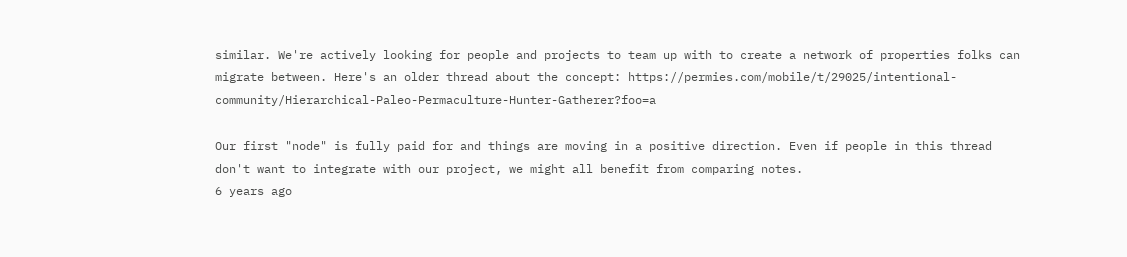similar. We're actively looking for people and projects to team up with to create a network of properties folks can migrate between. Here's an older thread about the concept: https://permies.com/mobile/t/29025/intentional-community/Hierarchical-Paleo-Permaculture-Hunter-Gatherer?foo=a

Our first "node" is fully paid for and things are moving in a positive direction. Even if people in this thread don't want to integrate with our project, we might all benefit from comparing notes.
6 years ago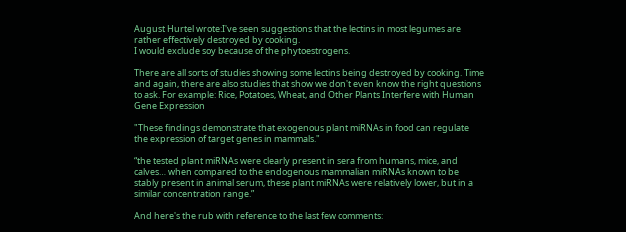August Hurtel wrote:I've seen suggestions that the lectins in most legumes are rather effectively destroyed by cooking.
I would exclude soy because of the phytoestrogens.

There are all sorts of studies showing some lectins being destroyed by cooking. Time and again, there are also studies that show we don't even know the right questions to ask. For example: Rice, Potatoes, Wheat, and Other Plants Interfere with Human Gene Expression

"These findings demonstrate that exogenous plant miRNAs in food can regulate the expression of target genes in mammals."

“the tested plant miRNAs were clearly present in sera from humans, mice, and calves… when compared to the endogenous mammalian miRNAs known to be stably present in animal serum, these plant miRNAs were relatively lower, but in a similar concentration range.”

And here's the rub with reference to the last few comments: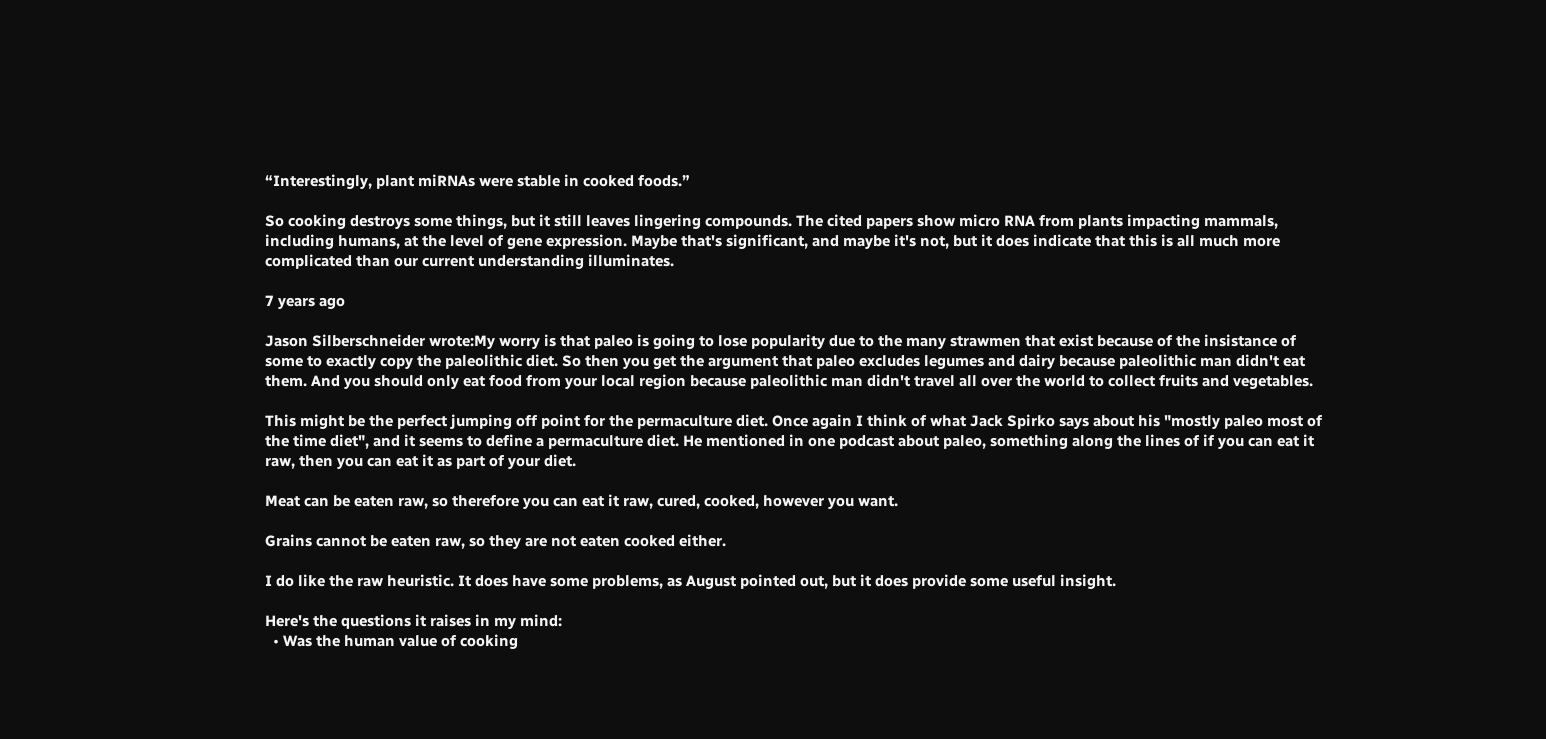“Interestingly, plant miRNAs were stable in cooked foods.”

So cooking destroys some things, but it still leaves lingering compounds. The cited papers show micro RNA from plants impacting mammals, including humans, at the level of gene expression. Maybe that's significant, and maybe it's not, but it does indicate that this is all much more complicated than our current understanding illuminates.

7 years ago

Jason Silberschneider wrote:My worry is that paleo is going to lose popularity due to the many strawmen that exist because of the insistance of some to exactly copy the paleolithic diet. So then you get the argument that paleo excludes legumes and dairy because paleolithic man didn't eat them. And you should only eat food from your local region because paleolithic man didn't travel all over the world to collect fruits and vegetables.

This might be the perfect jumping off point for the permaculture diet. Once again I think of what Jack Spirko says about his "mostly paleo most of the time diet", and it seems to define a permaculture diet. He mentioned in one podcast about paleo, something along the lines of if you can eat it raw, then you can eat it as part of your diet.

Meat can be eaten raw, so therefore you can eat it raw, cured, cooked, however you want.

Grains cannot be eaten raw, so they are not eaten cooked either.

I do like the raw heuristic. It does have some problems, as August pointed out, but it does provide some useful insight.

Here's the questions it raises in my mind:
  • Was the human value of cooking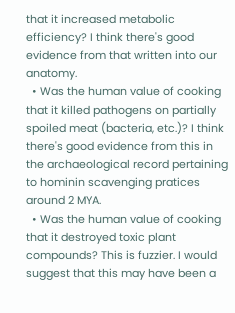that it increased metabolic efficiency? I think there's good evidence from that written into our anatomy.
  • Was the human value of cooking that it killed pathogens on partially spoiled meat (bacteria, etc.)? I think there's good evidence from this in the archaeological record pertaining to hominin scavenging pratices around 2 MYA.
  • Was the human value of cooking that it destroyed toxic plant compounds? This is fuzzier. I would suggest that this may have been a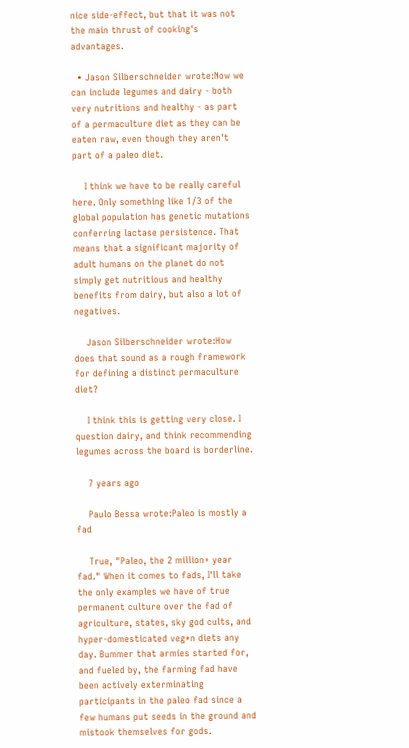nice side-effect, but that it was not the main thrust of cooking's advantages.

  • Jason Silberschneider wrote:Now we can include legumes and dairy - both very nutritions and healthy - as part of a permaculture diet as they can be eaten raw, even though they aren't part of a paleo diet.

    I think we have to be really careful here. Only something like 1/3 of the global population has genetic mutations conferring lactase persistence. That means that a significant majority of adult humans on the planet do not simply get nutritious and healthy benefits from dairy, but also a lot of negatives.

    Jason Silberschneider wrote:How does that sound as a rough framework for defining a distinct permaculture diet?

    I think this is getting very close. I question dairy, and think recommending legumes across the board is borderline.

    7 years ago

    Paulo Bessa wrote:Paleo is mostly a fad

    True, "Paleo, the 2 million+ year fad." When it comes to fads, I'll take the only examples we have of true permanent culture over the fad of agriculture, states, sky god cults, and hyper-domesticated veg*n diets any day. Bummer that armies started for, and fueled by, the farming fad have been actively exterminating participants in the paleo fad since a few humans put seeds in the ground and mistook themselves for gods.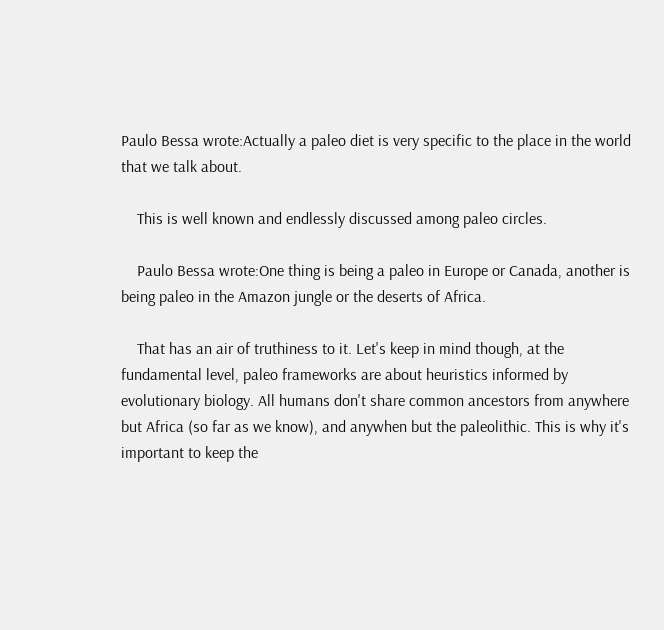Paulo Bessa wrote:Actually a paleo diet is very specific to the place in the world that we talk about.

    This is well known and endlessly discussed among paleo circles.

    Paulo Bessa wrote:One thing is being a paleo in Europe or Canada, another is being paleo in the Amazon jungle or the deserts of Africa.

    That has an air of truthiness to it. Let's keep in mind though, at the fundamental level, paleo frameworks are about heuristics informed by evolutionary biology. All humans don't share common ancestors from anywhere but Africa (so far as we know), and anywhen but the paleolithic. This is why it's important to keep the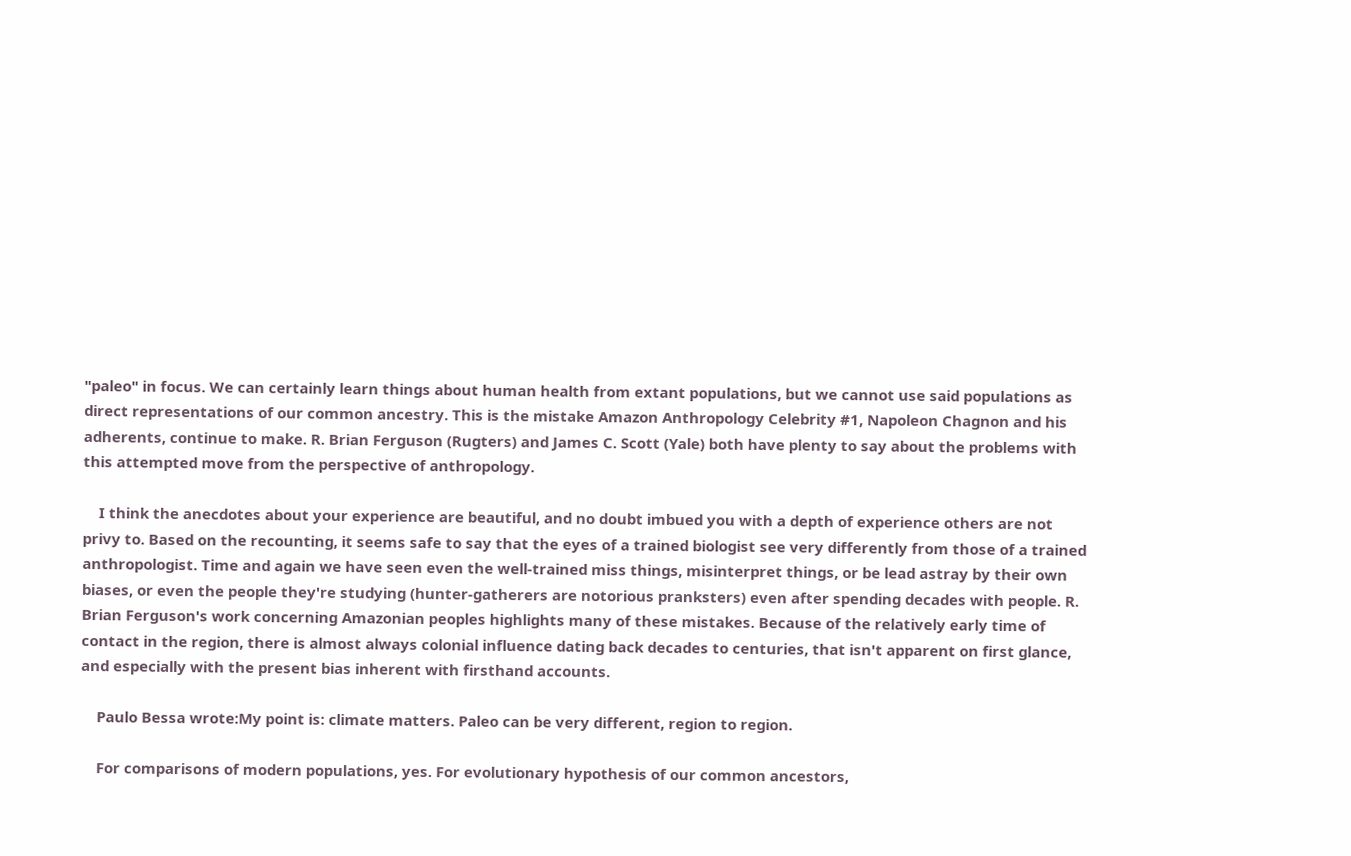"paleo" in focus. We can certainly learn things about human health from extant populations, but we cannot use said populations as direct representations of our common ancestry. This is the mistake Amazon Anthropology Celebrity #1, Napoleon Chagnon and his adherents, continue to make. R. Brian Ferguson (Rugters) and James C. Scott (Yale) both have plenty to say about the problems with this attempted move from the perspective of anthropology.

    I think the anecdotes about your experience are beautiful, and no doubt imbued you with a depth of experience others are not privy to. Based on the recounting, it seems safe to say that the eyes of a trained biologist see very differently from those of a trained anthropologist. Time and again we have seen even the well-trained miss things, misinterpret things, or be lead astray by their own biases, or even the people they're studying (hunter-gatherers are notorious pranksters) even after spending decades with people. R. Brian Ferguson's work concerning Amazonian peoples highlights many of these mistakes. Because of the relatively early time of contact in the region, there is almost always colonial influence dating back decades to centuries, that isn't apparent on first glance, and especially with the present bias inherent with firsthand accounts.

    Paulo Bessa wrote:My point is: climate matters. Paleo can be very different, region to region.

    For comparisons of modern populations, yes. For evolutionary hypothesis of our common ancestors,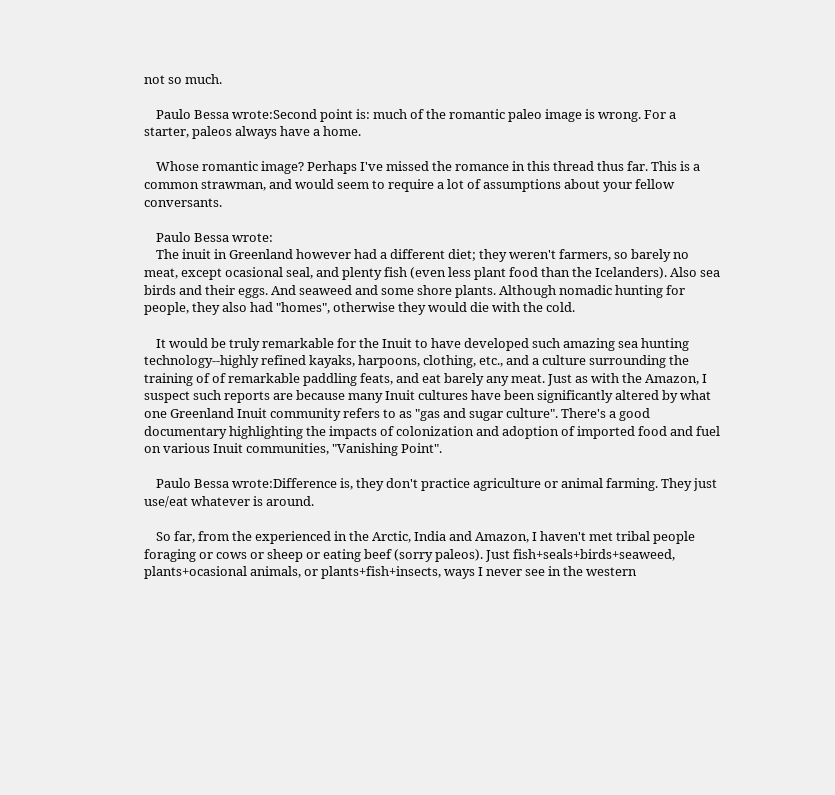not so much.

    Paulo Bessa wrote:Second point is: much of the romantic paleo image is wrong. For a starter, paleos always have a home.

    Whose romantic image? Perhaps I've missed the romance in this thread thus far. This is a common strawman, and would seem to require a lot of assumptions about your fellow conversants.

    Paulo Bessa wrote:
    The inuit in Greenland however had a different diet; they weren't farmers, so barely no meat, except ocasional seal, and plenty fish (even less plant food than the Icelanders). Also sea birds and their eggs. And seaweed and some shore plants. Although nomadic hunting for people, they also had "homes", otherwise they would die with the cold.

    It would be truly remarkable for the Inuit to have developed such amazing sea hunting technology--highly refined kayaks, harpoons, clothing, etc., and a culture surrounding the training of of remarkable paddling feats, and eat barely any meat. Just as with the Amazon, I suspect such reports are because many Inuit cultures have been significantly altered by what one Greenland Inuit community refers to as "gas and sugar culture". There's a good documentary highlighting the impacts of colonization and adoption of imported food and fuel on various Inuit communities, "Vanishing Point".

    Paulo Bessa wrote:Difference is, they don't practice agriculture or animal farming. They just use/eat whatever is around.

    So far, from the experienced in the Arctic, India and Amazon, I haven't met tribal people foraging or cows or sheep or eating beef (sorry paleos). Just fish+seals+birds+seaweed, plants+ocasional animals, or plants+fish+insects, ways I never see in the western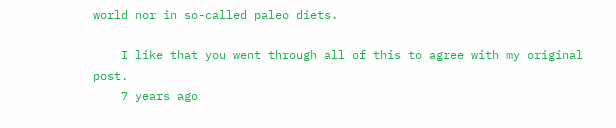world nor in so-called paleo diets.

    I like that you went through all of this to agree with my original post.
    7 years ago